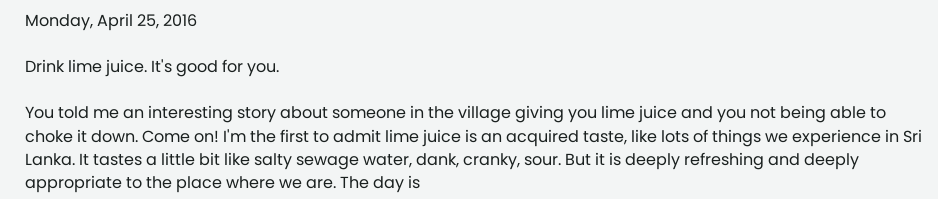Monday, April 25, 2016

Drink lime juice. It's good for you.

You told me an interesting story about someone in the village giving you lime juice and you not being able to choke it down. Come on! I'm the first to admit lime juice is an acquired taste, like lots of things we experience in Sri Lanka. It tastes a little bit like salty sewage water, dank, cranky, sour. But it is deeply refreshing and deeply appropriate to the place where we are. The day is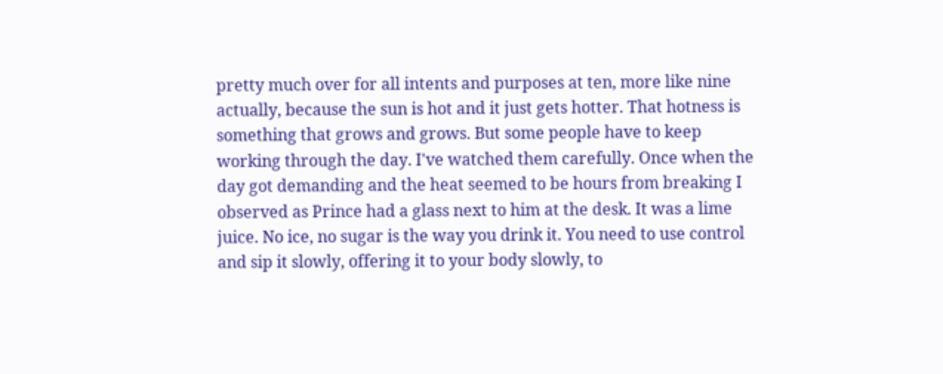pretty much over for all intents and purposes at ten, more like nine actually, because the sun is hot and it just gets hotter. That hotness is something that grows and grows. But some people have to keep working through the day. I've watched them carefully. Once when the day got demanding and the heat seemed to be hours from breaking I observed as Prince had a glass next to him at the desk. It was a lime juice. No ice, no sugar is the way you drink it. You need to use control and sip it slowly, offering it to your body slowly, to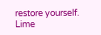restore yourself. Lime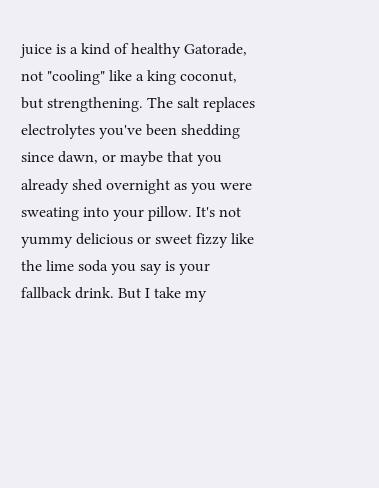juice is a kind of healthy Gatorade, not "cooling" like a king coconut, but strengthening. The salt replaces electrolytes you've been shedding since dawn, or maybe that you already shed overnight as you were sweating into your pillow. It's not yummy delicious or sweet fizzy like the lime soda you say is your fallback drink. But I take my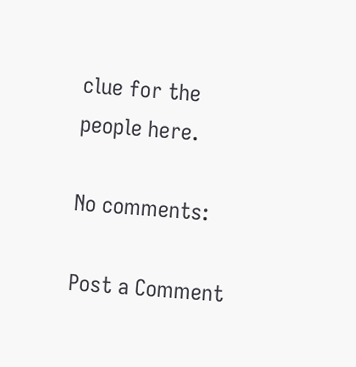clue for the people here.

No comments:

Post a Comment